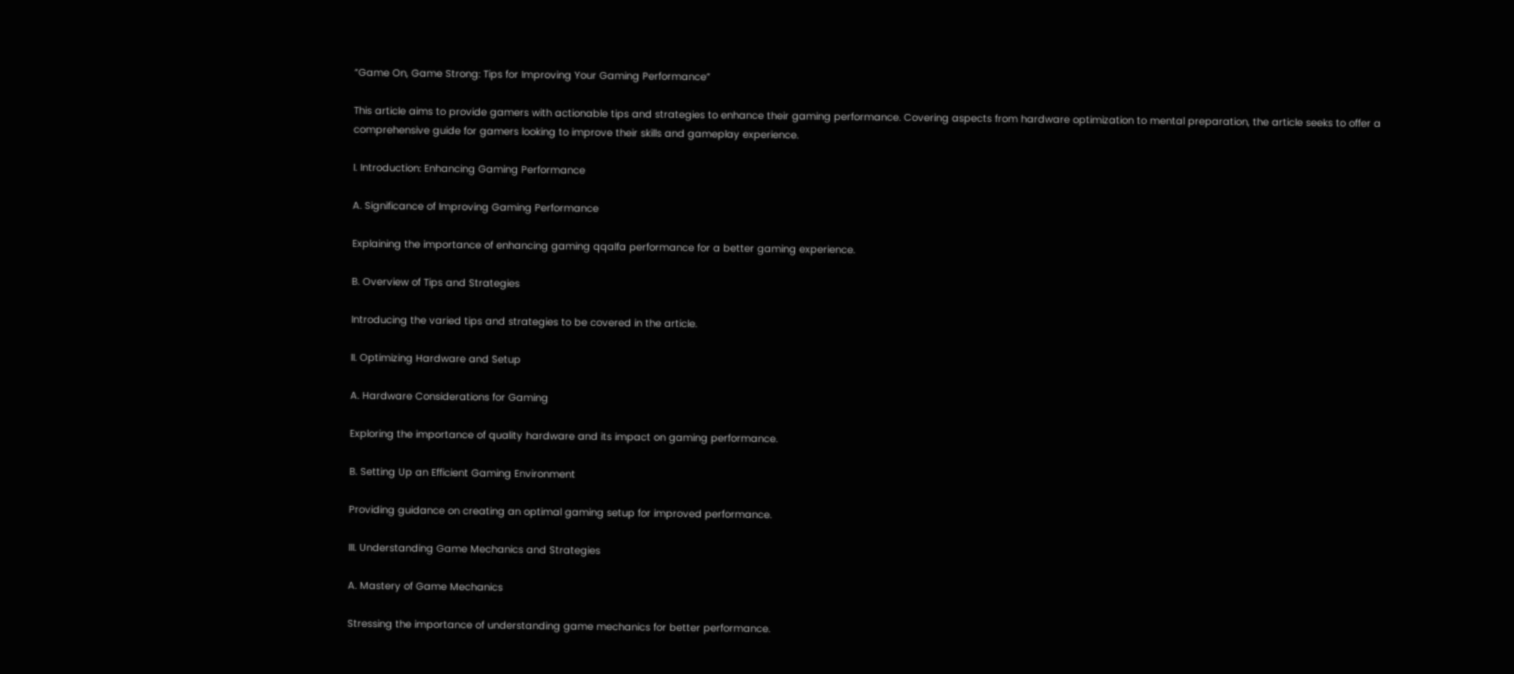“Game On, Game Strong: Tips for Improving Your Gaming Performance”

This article aims to provide gamers with actionable tips and strategies to enhance their gaming performance. Covering aspects from hardware optimization to mental preparation, the article seeks to offer a comprehensive guide for gamers looking to improve their skills and gameplay experience.

I. Introduction: Enhancing Gaming Performance

A. Significance of Improving Gaming Performance

Explaining the importance of enhancing gaming qqalfa performance for a better gaming experience.

B. Overview of Tips and Strategies

Introducing the varied tips and strategies to be covered in the article.

II. Optimizing Hardware and Setup

A. Hardware Considerations for Gaming

Exploring the importance of quality hardware and its impact on gaming performance.

B. Setting Up an Efficient Gaming Environment

Providing guidance on creating an optimal gaming setup for improved performance.

III. Understanding Game Mechanics and Strategies

A. Mastery of Game Mechanics

Stressing the importance of understanding game mechanics for better performance.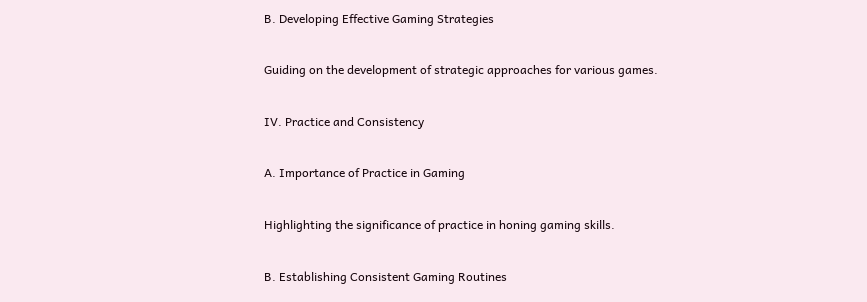B. Developing Effective Gaming Strategies

Guiding on the development of strategic approaches for various games.

IV. Practice and Consistency

A. Importance of Practice in Gaming

Highlighting the significance of practice in honing gaming skills.

B. Establishing Consistent Gaming Routines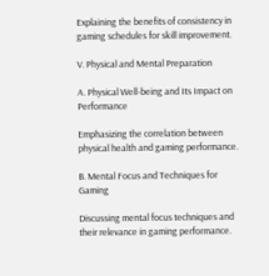Explaining the benefits of consistency in gaming schedules for skill improvement.

V. Physical and Mental Preparation

A. Physical Well-being and Its Impact on Performance

Emphasizing the correlation between physical health and gaming performance.

B. Mental Focus and Techniques for Gaming

Discussing mental focus techniques and their relevance in gaming performance.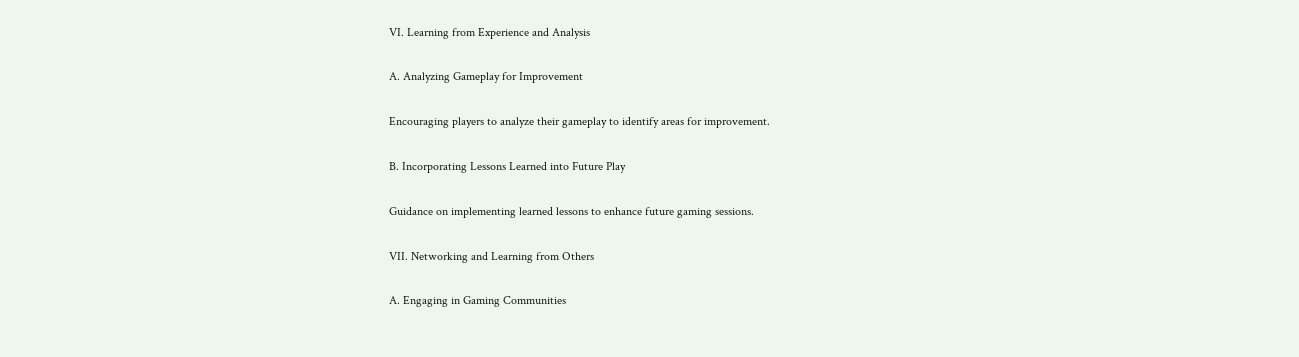VI. Learning from Experience and Analysis

A. Analyzing Gameplay for Improvement

Encouraging players to analyze their gameplay to identify areas for improvement.

B. Incorporating Lessons Learned into Future Play

Guidance on implementing learned lessons to enhance future gaming sessions.

VII. Networking and Learning from Others

A. Engaging in Gaming Communities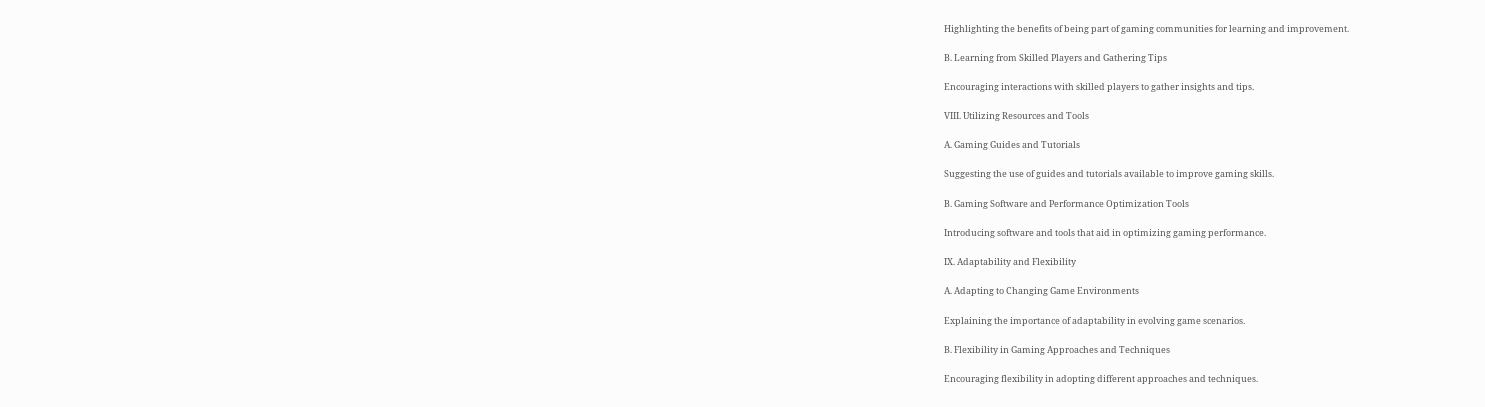Highlighting the benefits of being part of gaming communities for learning and improvement.

B. Learning from Skilled Players and Gathering Tips

Encouraging interactions with skilled players to gather insights and tips.

VIII. Utilizing Resources and Tools

A. Gaming Guides and Tutorials

Suggesting the use of guides and tutorials available to improve gaming skills.

B. Gaming Software and Performance Optimization Tools

Introducing software and tools that aid in optimizing gaming performance.

IX. Adaptability and Flexibility

A. Adapting to Changing Game Environments

Explaining the importance of adaptability in evolving game scenarios.

B. Flexibility in Gaming Approaches and Techniques

Encouraging flexibility in adopting different approaches and techniques.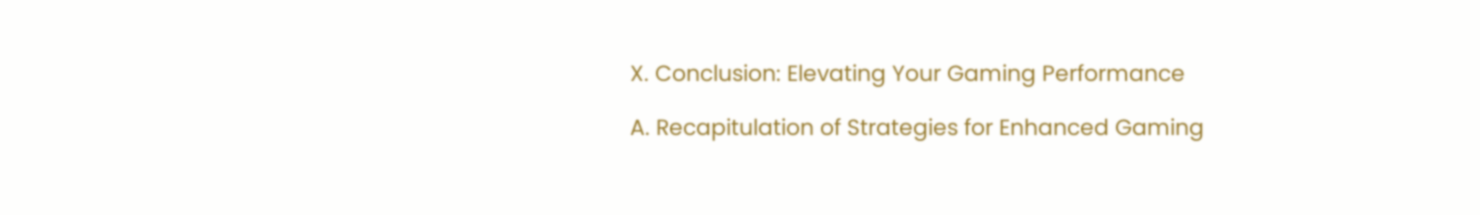X. Conclusion: Elevating Your Gaming Performance

A. Recapitulation of Strategies for Enhanced Gaming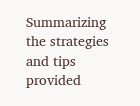Summarizing the strategies and tips provided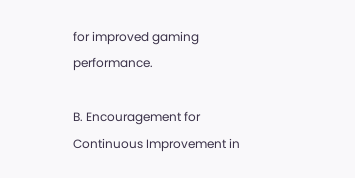for improved gaming performance.

B. Encouragement for Continuous Improvement in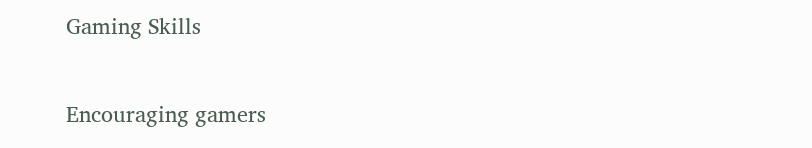Gaming Skills

Encouraging gamers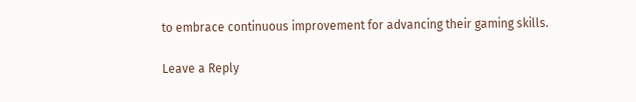to embrace continuous improvement for advancing their gaming skills.

Leave a Reply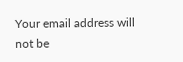Your email address will not be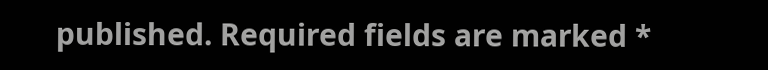published. Required fields are marked *